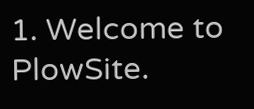1. Welcome to PlowSite.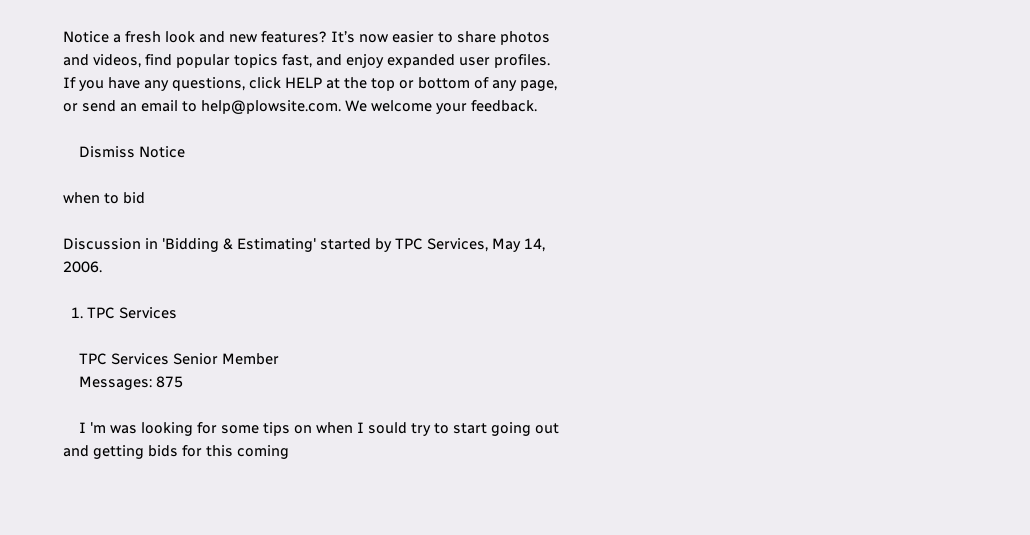Notice a fresh look and new features? It’s now easier to share photos and videos, find popular topics fast, and enjoy expanded user profiles. If you have any questions, click HELP at the top or bottom of any page, or send an email to help@plowsite.com. We welcome your feedback.

    Dismiss Notice

when to bid

Discussion in 'Bidding & Estimating' started by TPC Services, May 14, 2006.

  1. TPC Services

    TPC Services Senior Member
    Messages: 875

    I 'm was looking for some tips on when I sould try to start going out and getting bids for this coming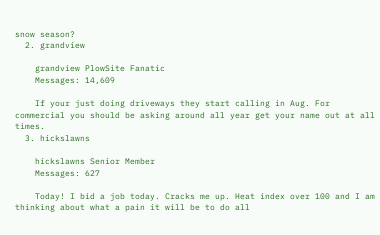snow season?
  2. grandview

    grandview PlowSite Fanatic
    Messages: 14,609

    If your just doing driveways they start calling in Aug. For commercial you should be asking around all year get your name out at all times.
  3. hickslawns

    hickslawns Senior Member
    Messages: 627

    Today! I bid a job today. Cracks me up. Heat index over 100 and I am thinking about what a pain it will be to do all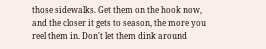those sidewalks. Get them on the hook now, and the closer it gets to season, the more you reel them in. Don't let them dink around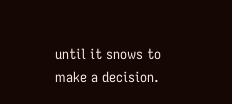until it snows to make a decision.